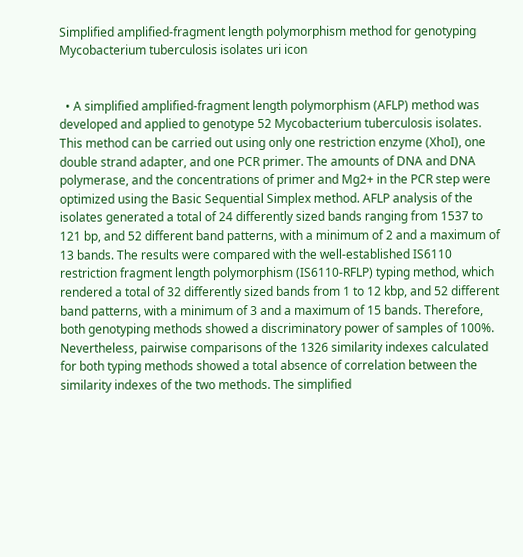Simplified amplified-fragment length polymorphism method for genotyping Mycobacterium tuberculosis isolates uri icon


  • A simplified amplified-fragment length polymorphism (AFLP) method was developed and applied to genotype 52 Mycobacterium tuberculosis isolates. This method can be carried out using only one restriction enzyme (XhoI), one double strand adapter, and one PCR primer. The amounts of DNA and DNA polymerase, and the concentrations of primer and Mg2+ in the PCR step were optimized using the Basic Sequential Simplex method. AFLP analysis of the isolates generated a total of 24 differently sized bands ranging from 1537 to 121 bp, and 52 different band patterns, with a minimum of 2 and a maximum of 13 bands. The results were compared with the well-established IS6110 restriction fragment length polymorphism (IS6110-RFLP) typing method, which rendered a total of 32 differently sized bands from 1 to 12 kbp, and 52 different band patterns, with a minimum of 3 and a maximum of 15 bands. Therefore, both genotyping methods showed a discriminatory power of samples of 100%. Nevertheless, pairwise comparisons of the 1326 similarity indexes calculated for both typing methods showed a total absence of correlation between the similarity indexes of the two methods. The simplified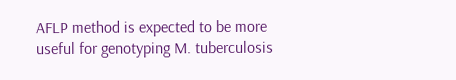AFLP method is expected to be more useful for genotyping M. tuberculosis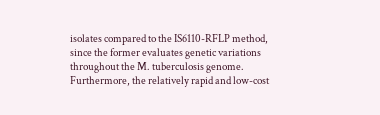isolates compared to the IS6110-RFLP method, since the former evaluates genetic variations throughout the M. tuberculosis genome. Furthermore, the relatively rapid and low-cost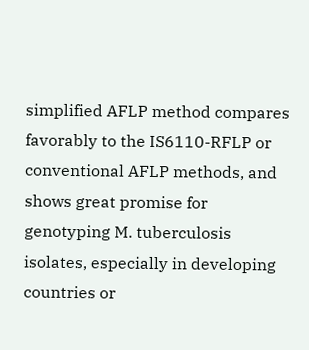simplified AFLP method compares favorably to the IS6110-RFLP or conventional AFLP methods, and shows great promise for genotyping M. tuberculosis isolates, especially in developing countries or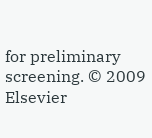for preliminary screening. © 2009 Elsevier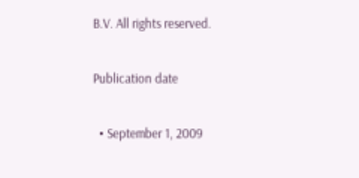B.V. All rights reserved.

Publication date

  • September 1, 2009